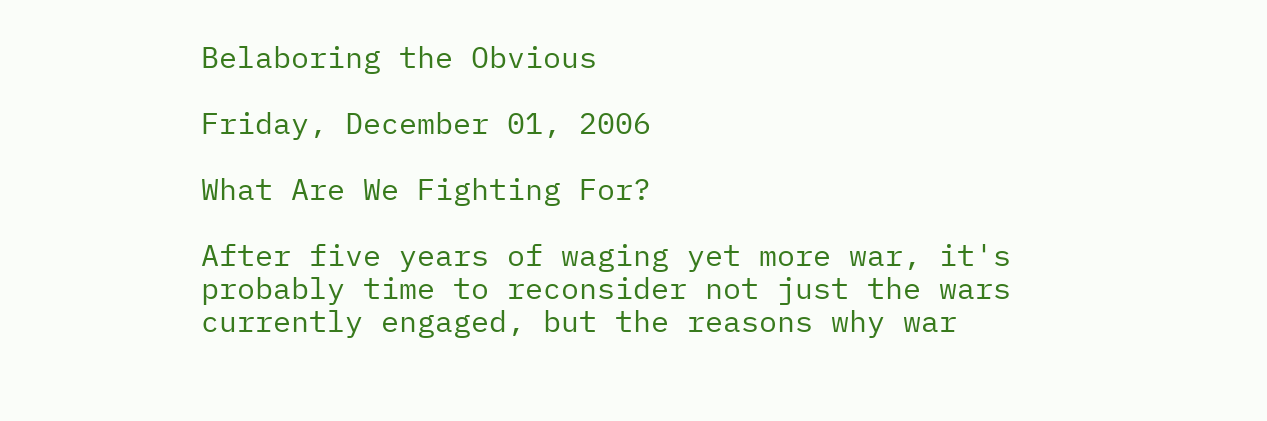Belaboring the Obvious

Friday, December 01, 2006

What Are We Fighting For?

After five years of waging yet more war, it's probably time to reconsider not just the wars currently engaged, but the reasons why war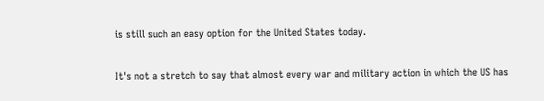is still such an easy option for the United States today.

It's not a stretch to say that almost every war and military action in which the US has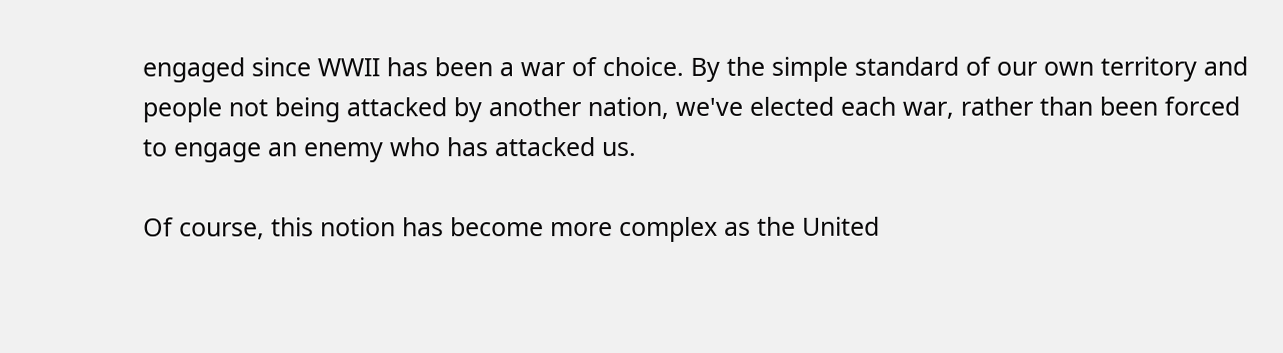engaged since WWII has been a war of choice. By the simple standard of our own territory and people not being attacked by another nation, we've elected each war, rather than been forced to engage an enemy who has attacked us.

Of course, this notion has become more complex as the United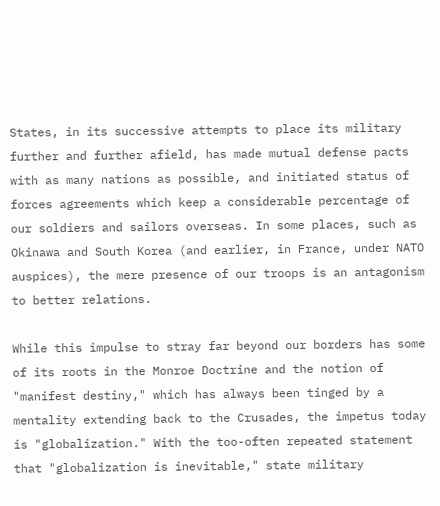States, in its successive attempts to place its military further and further afield, has made mutual defense pacts with as many nations as possible, and initiated status of forces agreements which keep a considerable percentage of our soldiers and sailors overseas. In some places, such as Okinawa and South Korea (and earlier, in France, under NATO auspices), the mere presence of our troops is an antagonism to better relations.

While this impulse to stray far beyond our borders has some of its roots in the Monroe Doctrine and the notion of "manifest destiny," which has always been tinged by a mentality extending back to the Crusades, the impetus today is "globalization." With the too-often repeated statement that "globalization is inevitable," state military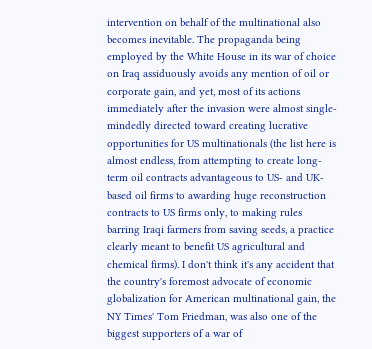intervention on behalf of the multinational also becomes inevitable. The propaganda being employed by the White House in its war of choice on Iraq assiduously avoids any mention of oil or corporate gain, and yet, most of its actions immediately after the invasion were almost single-mindedly directed toward creating lucrative opportunities for US multinationals (the list here is almost endless, from attempting to create long-term oil contracts advantageous to US- and UK-based oil firms to awarding huge reconstruction contracts to US firms only, to making rules barring Iraqi farmers from saving seeds, a practice clearly meant to benefit US agricultural and chemical firms). I don't think it's any accident that the country's foremost advocate of economic globalization for American multinational gain, the NY Times' Tom Friedman, was also one of the biggest supporters of a war of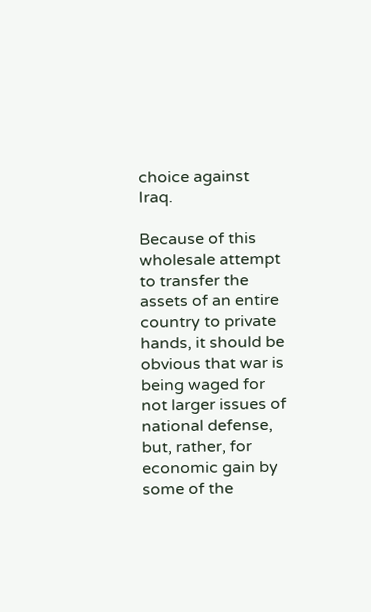choice against Iraq.

Because of this wholesale attempt to transfer the assets of an entire country to private hands, it should be obvious that war is being waged for not larger issues of national defense, but, rather, for economic gain by some of the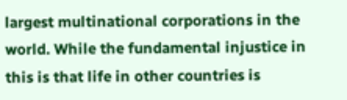largest multinational corporations in the world. While the fundamental injustice in this is that life in other countries is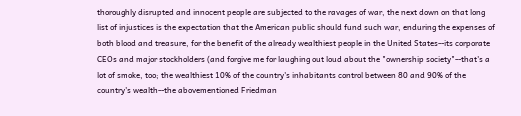thoroughly disrupted and innocent people are subjected to the ravages of war, the next down on that long list of injustices is the expectation that the American public should fund such war, enduring the expenses of both blood and treasure, for the benefit of the already wealthiest people in the United States--its corporate CEOs and major stockholders (and forgive me for laughing out loud about the "ownership society"--that's a lot of smoke, too; the wealthiest 10% of the country's inhabitants control between 80 and 90% of the country's wealth--the abovementioned Friedman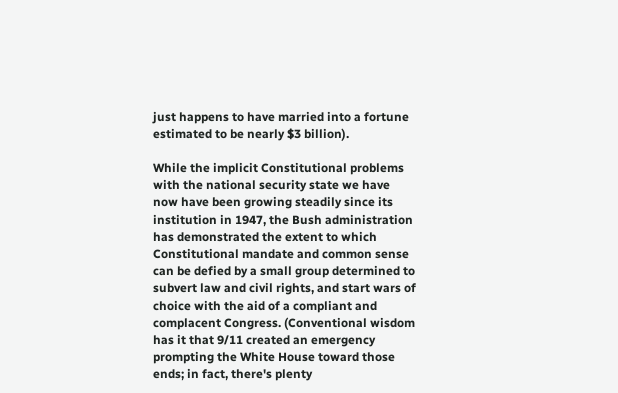just happens to have married into a fortune estimated to be nearly $3 billion).

While the implicit Constitutional problems with the national security state we have now have been growing steadily since its institution in 1947, the Bush administration has demonstrated the extent to which Constitutional mandate and common sense can be defied by a small group determined to subvert law and civil rights, and start wars of choice with the aid of a compliant and complacent Congress. (Conventional wisdom has it that 9/11 created an emergency prompting the White House toward those ends; in fact, there's plenty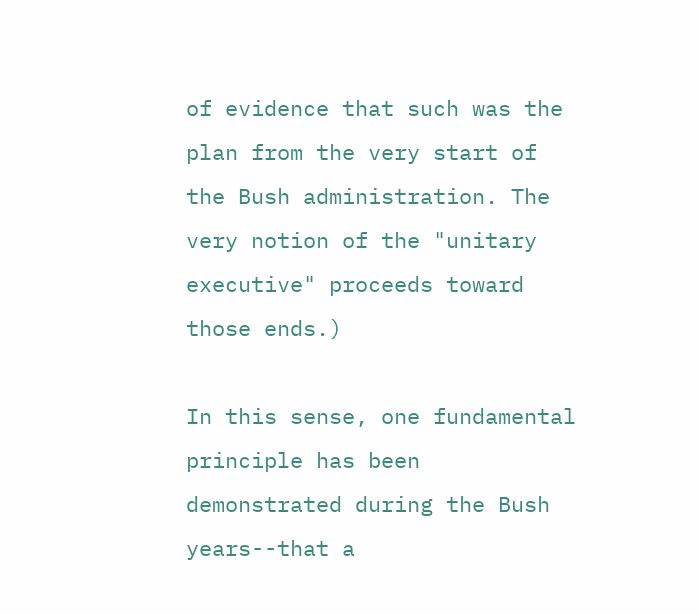of evidence that such was the plan from the very start of the Bush administration. The very notion of the "unitary executive" proceeds toward those ends.)

In this sense, one fundamental principle has been demonstrated during the Bush years--that a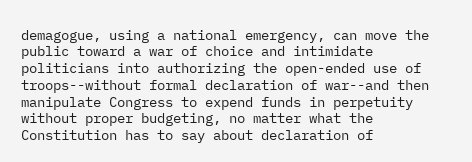demagogue, using a national emergency, can move the public toward a war of choice and intimidate politicians into authorizing the open-ended use of troops--without formal declaration of war--and then manipulate Congress to expend funds in perpetuity without proper budgeting, no matter what the Constitution has to say about declaration of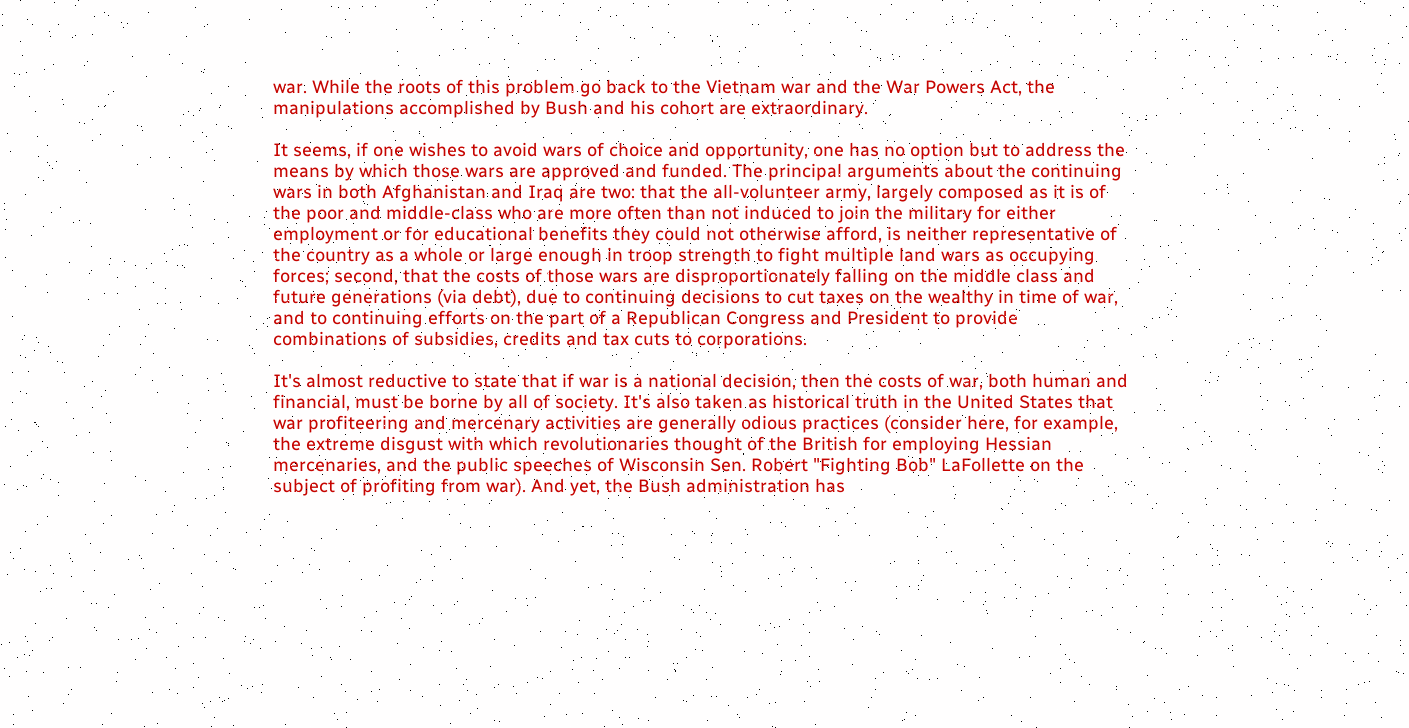war. While the roots of this problem go back to the Vietnam war and the War Powers Act, the manipulations accomplished by Bush and his cohort are extraordinary.

It seems, if one wishes to avoid wars of choice and opportunity, one has no option but to address the means by which those wars are approved and funded. The principal arguments about the continuing wars in both Afghanistan and Iraq are two: that the all-volunteer army, largely composed as it is of the poor and middle-class who are more often than not induced to join the military for either employment or for educational benefits they could not otherwise afford, is neither representative of the country as a whole or large enough in troop strength to fight multiple land wars as occupying forces; second, that the costs of those wars are disproportionately falling on the middle class and future generations (via debt), due to continuing decisions to cut taxes on the wealthy in time of war, and to continuing efforts on the part of a Republican Congress and President to provide combinations of subsidies, credits and tax cuts to corporations.

It's almost reductive to state that if war is a national decision, then the costs of war, both human and financial, must be borne by all of society. It's also taken as historical truth in the United States that war profiteering and mercenary activities are generally odious practices (consider here, for example, the extreme disgust with which revolutionaries thought of the British for employing Hessian mercenaries, and the public speeches of Wisconsin Sen. Robert "Fighting Bob" LaFollette on the subject of profiting from war). And yet, the Bush administration has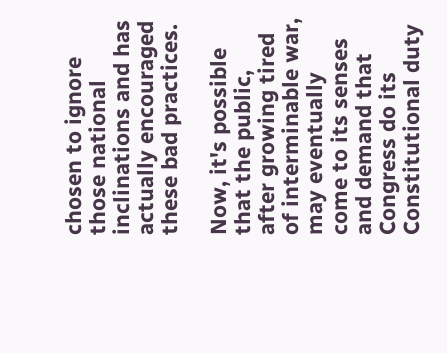chosen to ignore those national inclinations and has actually encouraged these bad practices.

Now, it's possible that the public, after growing tired of interminable war, may eventually come to its senses and demand that Congress do its Constitutional duty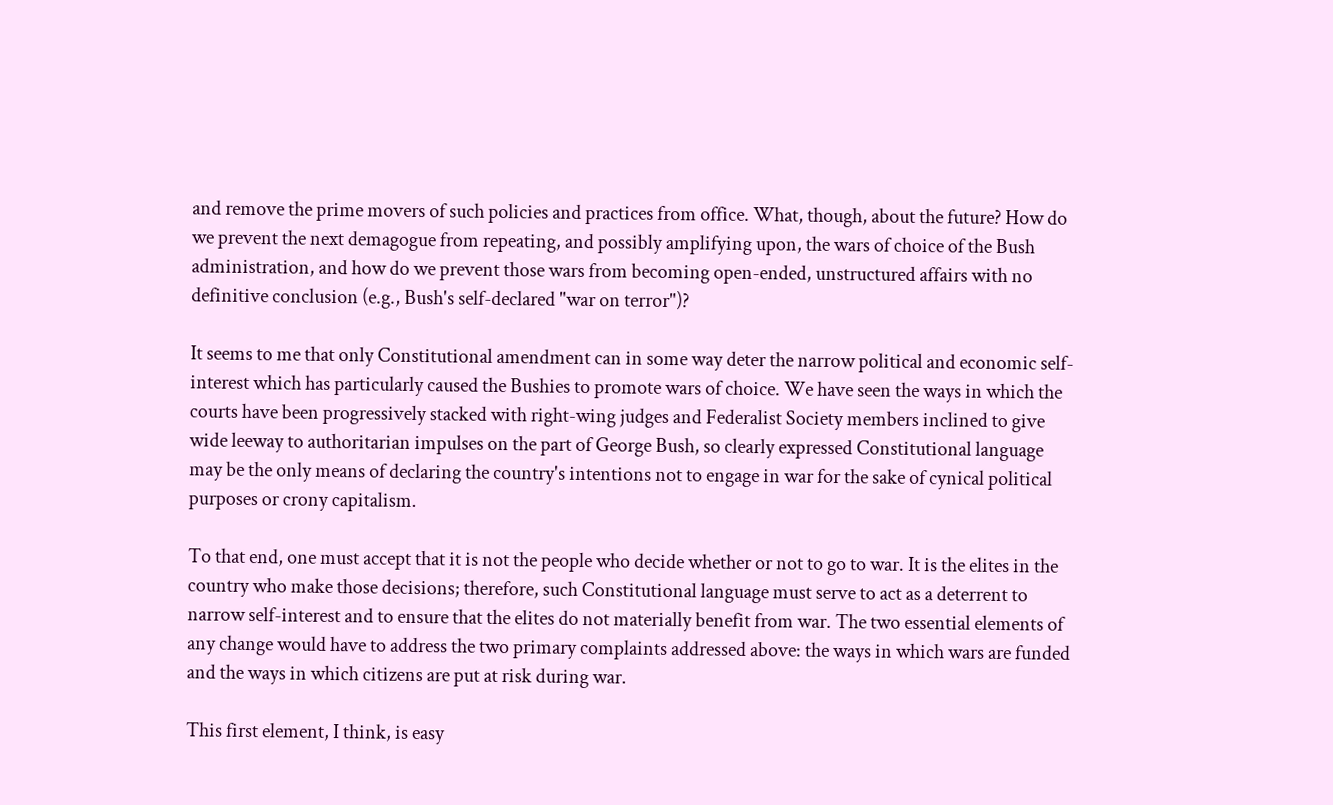and remove the prime movers of such policies and practices from office. What, though, about the future? How do we prevent the next demagogue from repeating, and possibly amplifying upon, the wars of choice of the Bush administration, and how do we prevent those wars from becoming open-ended, unstructured affairs with no definitive conclusion (e.g., Bush's self-declared "war on terror")?

It seems to me that only Constitutional amendment can in some way deter the narrow political and economic self-interest which has particularly caused the Bushies to promote wars of choice. We have seen the ways in which the courts have been progressively stacked with right-wing judges and Federalist Society members inclined to give wide leeway to authoritarian impulses on the part of George Bush, so clearly expressed Constitutional language may be the only means of declaring the country's intentions not to engage in war for the sake of cynical political purposes or crony capitalism.

To that end, one must accept that it is not the people who decide whether or not to go to war. It is the elites in the country who make those decisions; therefore, such Constitutional language must serve to act as a deterrent to narrow self-interest and to ensure that the elites do not materially benefit from war. The two essential elements of any change would have to address the two primary complaints addressed above: the ways in which wars are funded and the ways in which citizens are put at risk during war.

This first element, I think, is easy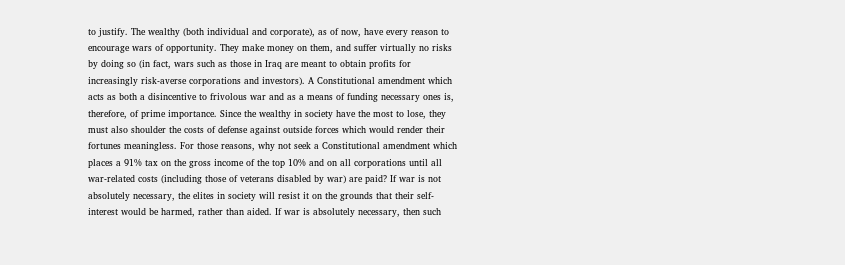to justify. The wealthy (both individual and corporate), as of now, have every reason to encourage wars of opportunity. They make money on them, and suffer virtually no risks by doing so (in fact, wars such as those in Iraq are meant to obtain profits for increasingly risk-averse corporations and investors). A Constitutional amendment which acts as both a disincentive to frivolous war and as a means of funding necessary ones is, therefore, of prime importance. Since the wealthy in society have the most to lose, they must also shoulder the costs of defense against outside forces which would render their fortunes meaningless. For those reasons, why not seek a Constitutional amendment which places a 91% tax on the gross income of the top 10% and on all corporations until all war-related costs (including those of veterans disabled by war) are paid? If war is not absolutely necessary, the elites in society will resist it on the grounds that their self-interest would be harmed, rather than aided. If war is absolutely necessary, then such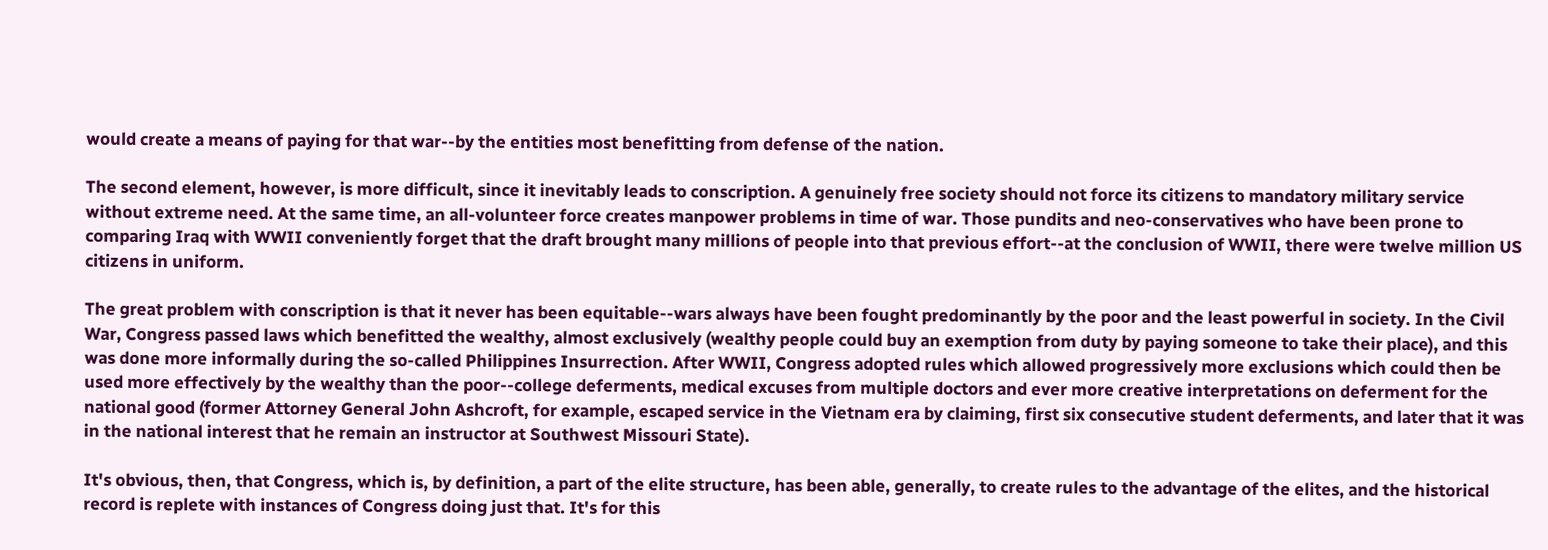would create a means of paying for that war--by the entities most benefitting from defense of the nation.

The second element, however, is more difficult, since it inevitably leads to conscription. A genuinely free society should not force its citizens to mandatory military service without extreme need. At the same time, an all-volunteer force creates manpower problems in time of war. Those pundits and neo-conservatives who have been prone to comparing Iraq with WWII conveniently forget that the draft brought many millions of people into that previous effort--at the conclusion of WWII, there were twelve million US citizens in uniform.

The great problem with conscription is that it never has been equitable--wars always have been fought predominantly by the poor and the least powerful in society. In the Civil War, Congress passed laws which benefitted the wealthy, almost exclusively (wealthy people could buy an exemption from duty by paying someone to take their place), and this was done more informally during the so-called Philippines Insurrection. After WWII, Congress adopted rules which allowed progressively more exclusions which could then be used more effectively by the wealthy than the poor--college deferments, medical excuses from multiple doctors and ever more creative interpretations on deferment for the national good (former Attorney General John Ashcroft, for example, escaped service in the Vietnam era by claiming, first six consecutive student deferments, and later that it was in the national interest that he remain an instructor at Southwest Missouri State).

It's obvious, then, that Congress, which is, by definition, a part of the elite structure, has been able, generally, to create rules to the advantage of the elites, and the historical record is replete with instances of Congress doing just that. It's for this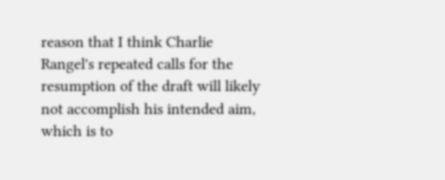reason that I think Charlie Rangel's repeated calls for the resumption of the draft will likely not accomplish his intended aim, which is to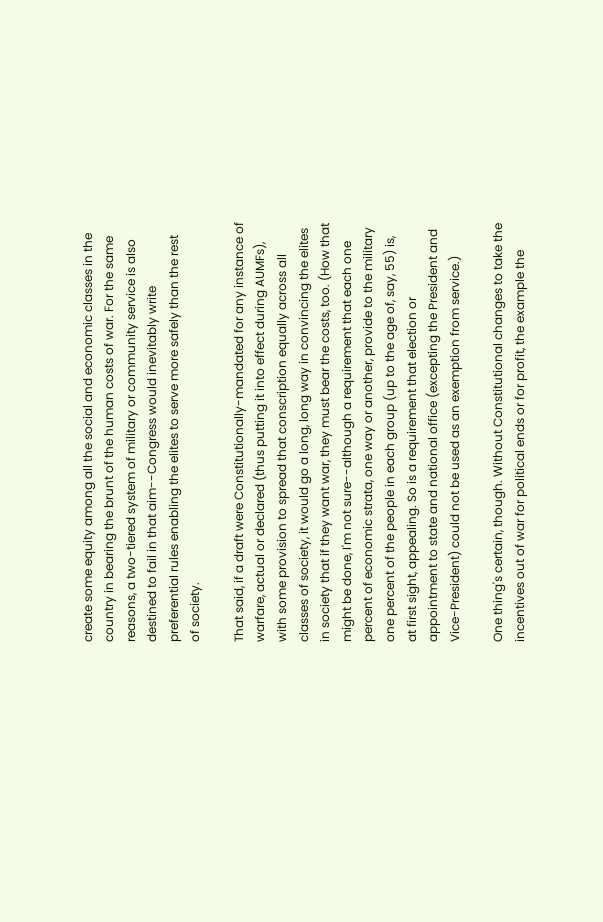create some equity among all the social and economic classes in the country in bearing the brunt of the human costs of war. For the same reasons, a two-tiered system of military or community service is also destined to fail in that aim--Congress would inevitably write preferential rules enabling the elites to serve more safely than the rest of society.

That said, if a draft were Constitutionally-mandated for any instance of warfare, actual or declared (thus putting it into effect during AUMFs), with some provision to spread that conscription equally across all classes of society, it would go a long, long way in convincing the elites in society that if they want war, they must bear the costs, too. (How that might be done, I'm not sure--although a requirement that each one percent of economic strata, one way or another, provide to the military one percent of the people in each group (up to the age of, say, 55) is, at first sight, appealing. So is a requirement that election or appointment to state and national office (excepting the President and Vice-President) could not be used as an exemption from service.)

One thing's certain, though. Without Constitutional changes to take the incentives out of war for political ends or for profit, the example the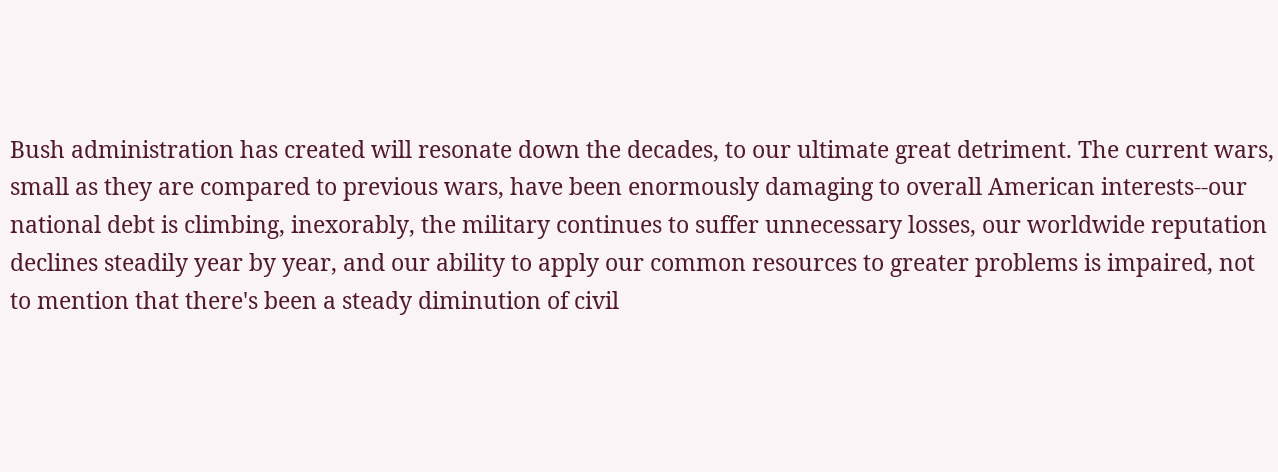Bush administration has created will resonate down the decades, to our ultimate great detriment. The current wars, small as they are compared to previous wars, have been enormously damaging to overall American interests--our national debt is climbing, inexorably, the military continues to suffer unnecessary losses, our worldwide reputation declines steadily year by year, and our ability to apply our common resources to greater problems is impaired, not to mention that there's been a steady diminution of civil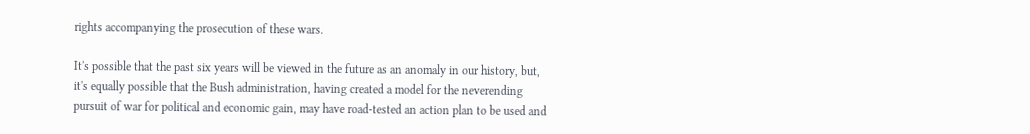rights accompanying the prosecution of these wars.

It's possible that the past six years will be viewed in the future as an anomaly in our history, but, it's equally possible that the Bush administration, having created a model for the neverending pursuit of war for political and economic gain, may have road-tested an action plan to be used and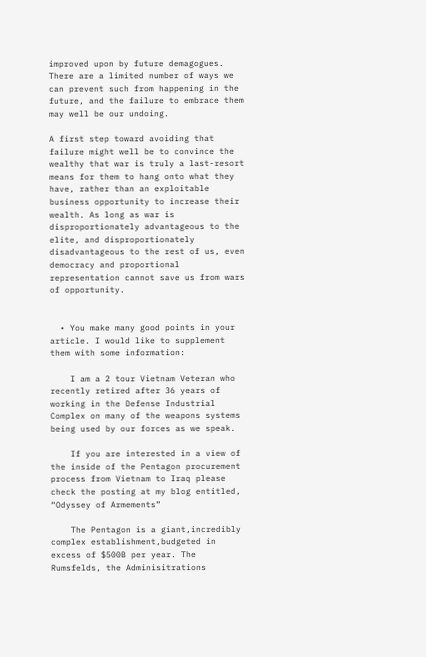improved upon by future demagogues. There are a limited number of ways we can prevent such from happening in the future, and the failure to embrace them may well be our undoing.

A first step toward avoiding that failure might well be to convince the wealthy that war is truly a last-resort means for them to hang onto what they have, rather than an exploitable business opportunity to increase their wealth. As long as war is disproportionately advantageous to the elite, and disproportionately disadvantageous to the rest of us, even democracy and proportional representation cannot save us from wars of opportunity.


  • You make many good points in your article. I would like to supplement them with some information:

    I am a 2 tour Vietnam Veteran who recently retired after 36 years of working in the Defense Industrial Complex on many of the weapons systems being used by our forces as we speak.

    If you are interested in a view of the inside of the Pentagon procurement process from Vietnam to Iraq please check the posting at my blog entitled, “Odyssey of Armements”

    The Pentagon is a giant,incredibly complex establishment,budgeted in excess of $500B per year. The Rumsfelds, the Adminisitrations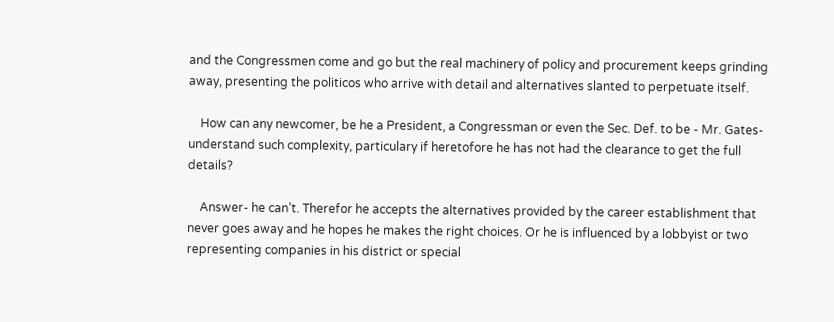and the Congressmen come and go but the real machinery of policy and procurement keeps grinding away, presenting the politicos who arrive with detail and alternatives slanted to perpetuate itself.

    How can any newcomer, be he a President, a Congressman or even the Sec. Def. to be - Mr. Gates- understand such complexity, particulary if heretofore he has not had the clearance to get the full details?

    Answer- he can’t. Therefor he accepts the alternatives provided by the career establishment that never goes away and he hopes he makes the right choices. Or he is influenced by a lobbyist or two representing companies in his district or special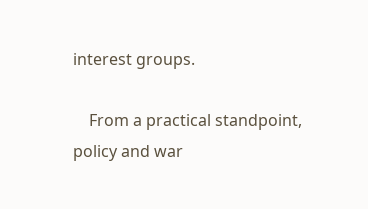interest groups.

    From a practical standpoint, policy and war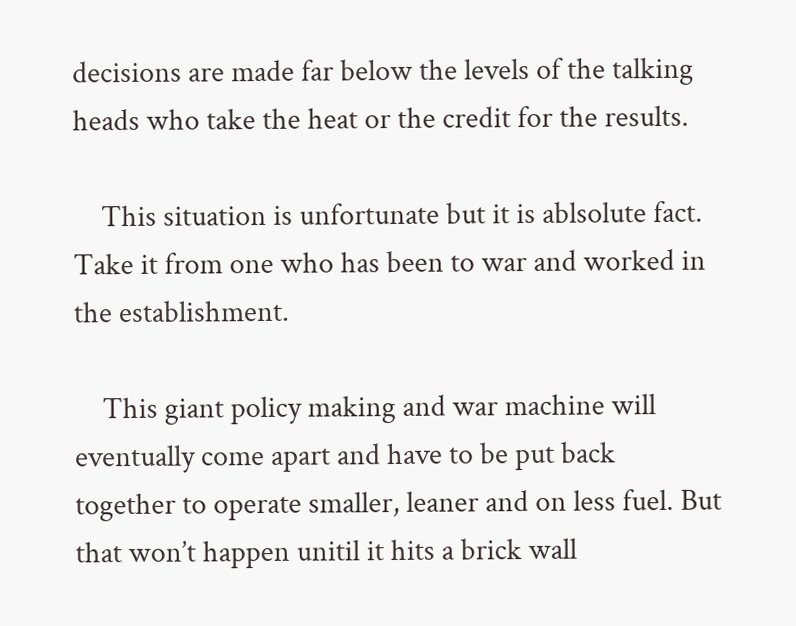decisions are made far below the levels of the talking heads who take the heat or the credit for the results.

    This situation is unfortunate but it is ablsolute fact. Take it from one who has been to war and worked in the establishment.

    This giant policy making and war machine will eventually come apart and have to be put back together to operate smaller, leaner and on less fuel. But that won’t happen unitil it hits a brick wall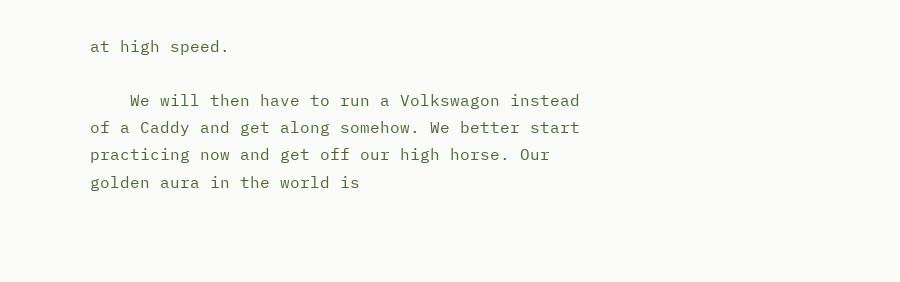at high speed.

    We will then have to run a Volkswagon instead of a Caddy and get along somehow. We better start practicing now and get off our high horse. Our golden aura in the world is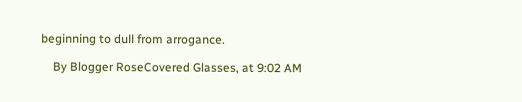beginning to dull from arrogance.

    By Blogger RoseCovered Glasses, at 9:02 AM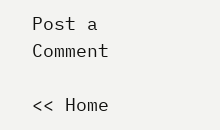Post a Comment

<< Home